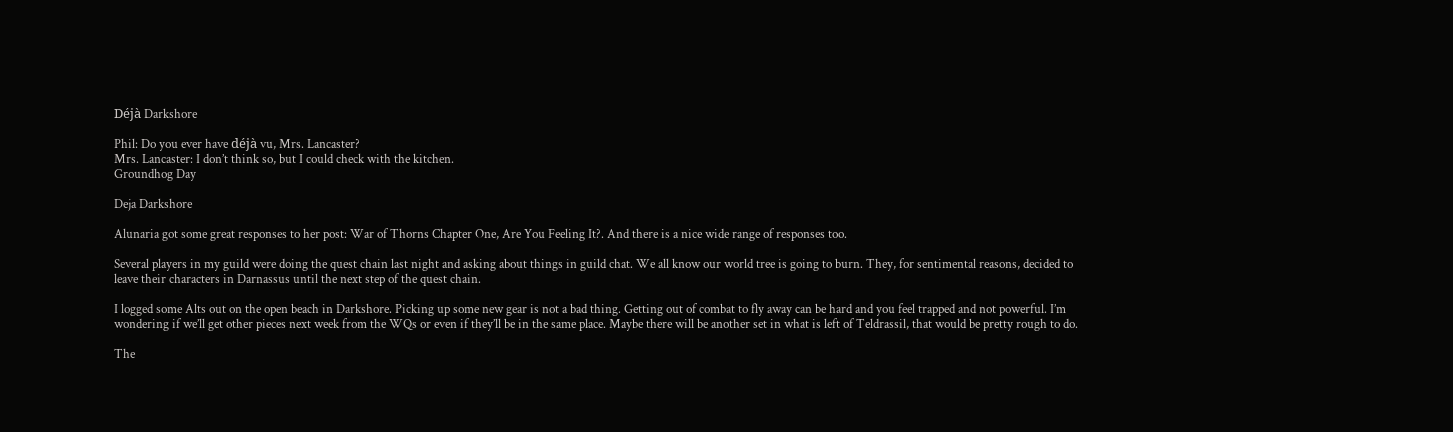Déjà Darkshore

Phil: Do you ever have déjà vu, Mrs. Lancaster?
Mrs. Lancaster: I don’t think so, but I could check with the kitchen.
Groundhog Day

Deja Darkshore

Alunaria got some great responses to her post: War of Thorns Chapter One, Are You Feeling It?. And there is a nice wide range of responses too.

Several players in my guild were doing the quest chain last night and asking about things in guild chat. We all know our world tree is going to burn. They, for sentimental reasons, decided to leave their characters in Darnassus until the next step of the quest chain.

I logged some Alts out on the open beach in Darkshore. Picking up some new gear is not a bad thing. Getting out of combat to fly away can be hard and you feel trapped and not powerful. I’m wondering if we’ll get other pieces next week from the WQs or even if they’ll be in the same place. Maybe there will be another set in what is left of Teldrassil, that would be pretty rough to do.

The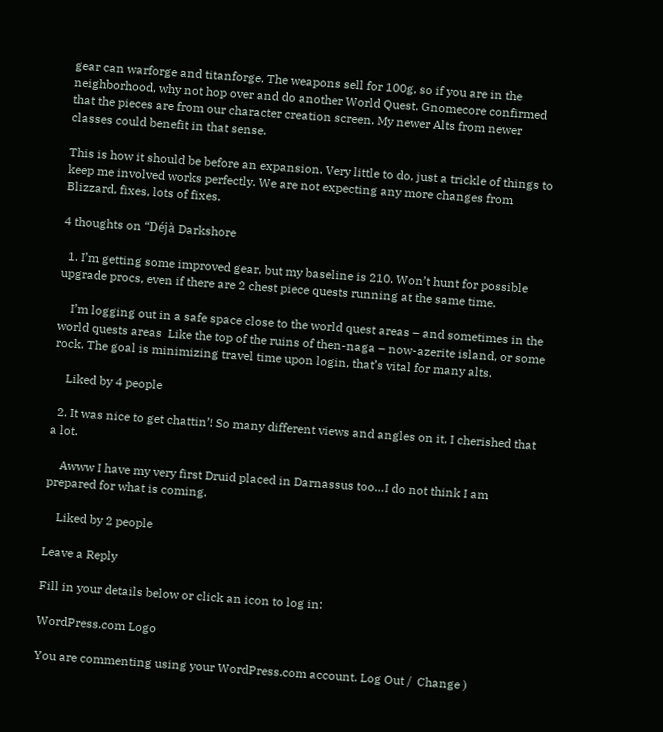gear can warforge and titanforge. The weapons sell for 100g, so if you are in the neighborhood, why not hop over and do another World Quest. Gnomecore confirmed that the pieces are from our character creation screen. My newer Alts from newer classes could benefit in that sense.

This is how it should be before an expansion. Very little to do, just a trickle of things to keep me involved works perfectly. We are not expecting any more changes from Blizzard, fixes, lots of fixes.

4 thoughts on “Déjà Darkshore

  1. I’m getting some improved gear, but my baseline is 210. Won’t hunt for possible upgrade procs, even if there are 2 chest piece quests running at the same time.

    I’m logging out in a safe space close to the world quest areas – and sometimes in the world quests areas  Like the top of the ruins of then-naga – now-azerite island, or some rock. The goal is minimizing travel time upon login, that’s vital for many alts.

    Liked by 4 people

  2. It was nice to get chattin’! So many different views and angles on it, I cherished that a lot.

    Awww I have my very first Druid placed in Darnassus too…I do not think I am prepared for what is coming.

    Liked by 2 people

Leave a Reply

Fill in your details below or click an icon to log in:

WordPress.com Logo

You are commenting using your WordPress.com account. Log Out /  Change )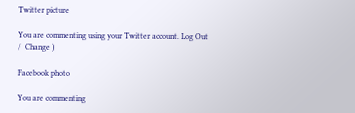Twitter picture

You are commenting using your Twitter account. Log Out /  Change )

Facebook photo

You are commenting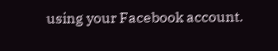using your Facebook account.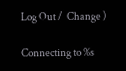Log Out /  Change )

Connecting to %s